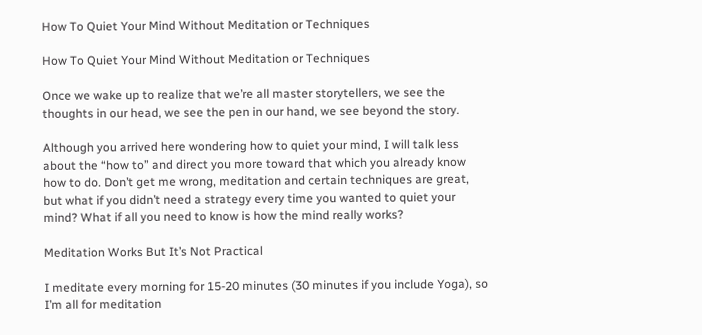How To Quiet Your Mind Without Meditation or Techniques

How To Quiet Your Mind Without Meditation or Techniques

Once we wake up to realize that we’re all master storytellers, we see the thoughts in our head, we see the pen in our hand, we see beyond the story.

Although you arrived here wondering how to quiet your mind, I will talk less about the “how to” and direct you more toward that which you already know how to do. Don’t get me wrong, meditation and certain techniques are great, but what if you didn’t need a strategy every time you wanted to quiet your mind? What if all you need to know is how the mind really works?

Meditation Works But It’s Not Practical

I meditate every morning for 15-20 minutes (30 minutes if you include Yoga), so I’m all for meditation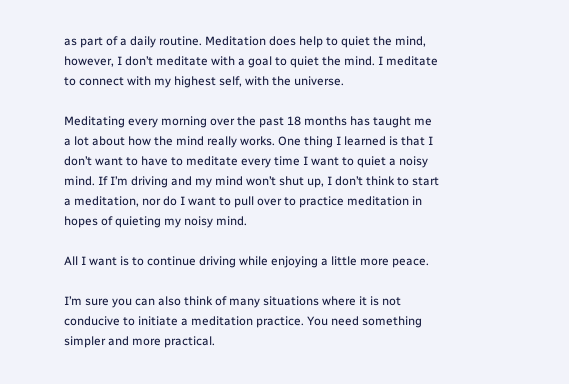as part of a daily routine. Meditation does help to quiet the mind, however, I don’t meditate with a goal to quiet the mind. I meditate to connect with my highest self, with the universe.

Meditating every morning over the past 18 months has taught me a lot about how the mind really works. One thing I learned is that I don’t want to have to meditate every time I want to quiet a noisy mind. If I’m driving and my mind won’t shut up, I don’t think to start a meditation, nor do I want to pull over to practice meditation in hopes of quieting my noisy mind.

All I want is to continue driving while enjoying a little more peace.

I’m sure you can also think of many situations where it is not conducive to initiate a meditation practice. You need something simpler and more practical.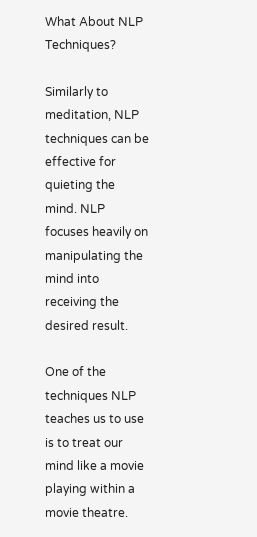What About NLP Techniques?

Similarly to meditation, NLP techniques can be effective for quieting the mind. NLP focuses heavily on manipulating the mind into receiving the desired result.

One of the techniques NLP teaches us to use is to treat our mind like a movie playing within a movie theatre.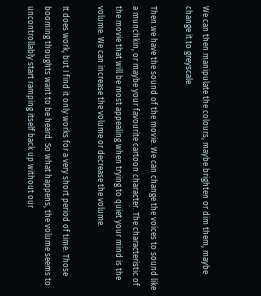We can then manipulate the colours, maybe brighten or dim them, maybe change it to greyscale.

Then we have the sound of the movie. We can change the voices to sound like a munchkin, or maybe your favourite cartoon character. The characteristic of the movie that will be most appealing when trying to quiet your mind is the volume. We can increase the volume or decrease the volume.

It does work, but I find it only works for a very short period of time. Those booming thoughts want to be heard. So what happens, the volume seems to uncontrollably start ramping itself back up without our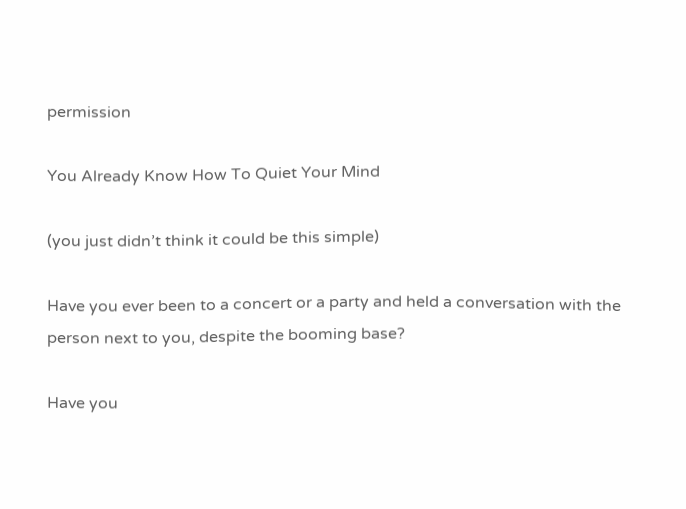permission

You Already Know How To Quiet Your Mind

(you just didn’t think it could be this simple)

Have you ever been to a concert or a party and held a conversation with the person next to you, despite the booming base?

Have you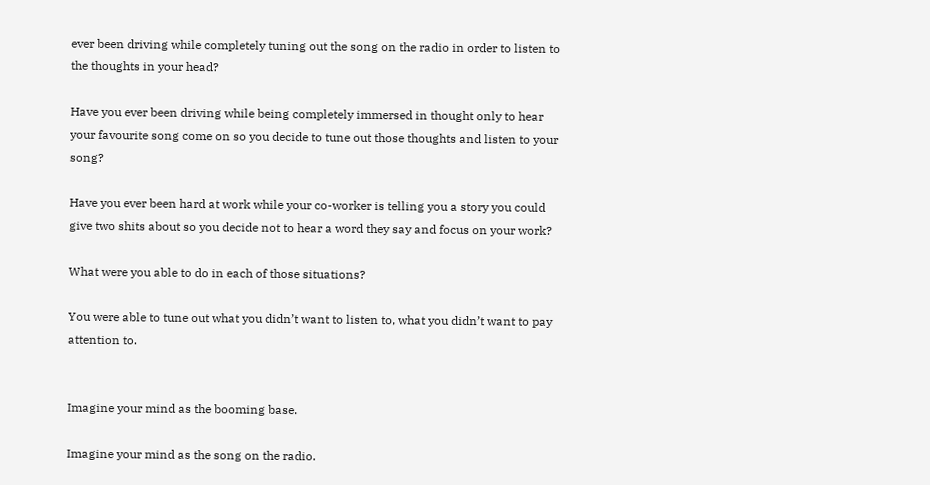ever been driving while completely tuning out the song on the radio in order to listen to the thoughts in your head?

Have you ever been driving while being completely immersed in thought only to hear your favourite song come on so you decide to tune out those thoughts and listen to your song?

Have you ever been hard at work while your co-worker is telling you a story you could give two shits about so you decide not to hear a word they say and focus on your work?

What were you able to do in each of those situations?

You were able to tune out what you didn’t want to listen to, what you didn’t want to pay attention to.


Imagine your mind as the booming base.

Imagine your mind as the song on the radio.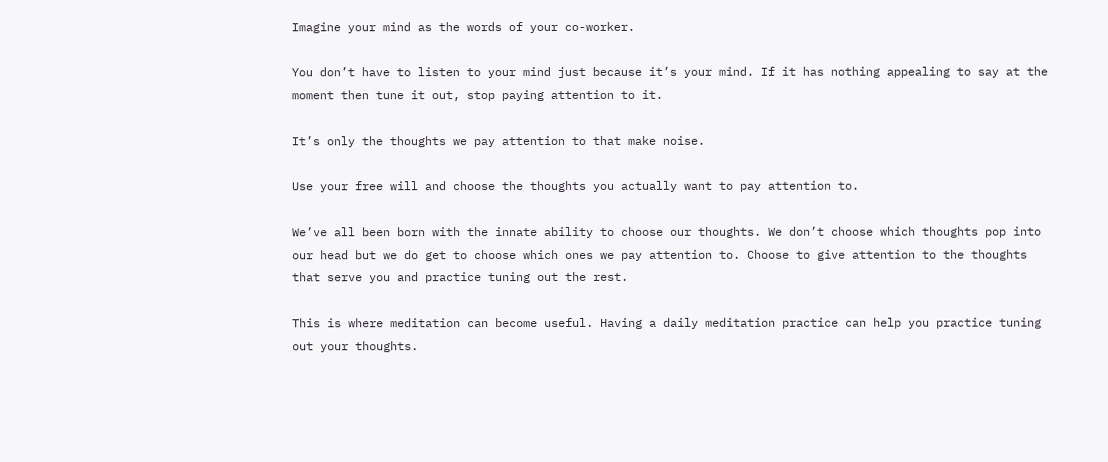Imagine your mind as the words of your co-worker.

You don’t have to listen to your mind just because it’s your mind. If it has nothing appealing to say at the moment then tune it out, stop paying attention to it.

It’s only the thoughts we pay attention to that make noise.

Use your free will and choose the thoughts you actually want to pay attention to.

We’ve all been born with the innate ability to choose our thoughts. We don’t choose which thoughts pop into our head but we do get to choose which ones we pay attention to. Choose to give attention to the thoughts that serve you and practice tuning out the rest.

This is where meditation can become useful. Having a daily meditation practice can help you practice tuning out your thoughts.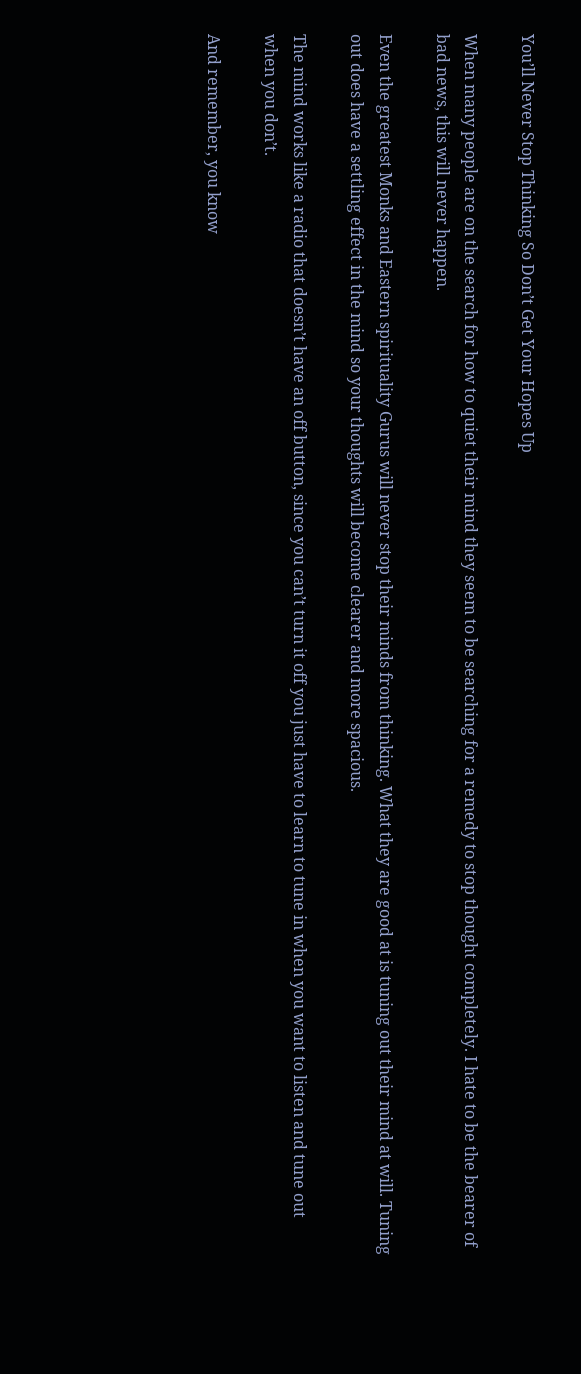You’ll Never Stop Thinking So Don’t Get Your Hopes Up

When many people are on the search for how to quiet their mind they seem to be searching for a remedy to stop thought completely. I hate to be the bearer of bad news, this will never happen.

Even the greatest Monks and Eastern spirituality Gurus will never stop their minds from thinking. What they are good at is tuning out their mind at will. Tuning out does have a settling effect in the mind so your thoughts will become clearer and more spacious.

The mind works like a radio that doesn’t have an off button, since you can’t turn it off you just have to learn to tune in when you want to listen and tune out when you don’t.

And remember, you know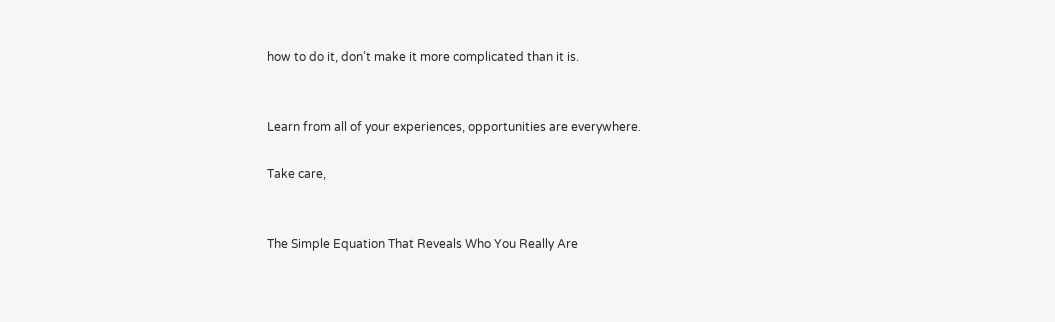how to do it, don’t make it more complicated than it is.


Learn from all of your experiences, opportunities are everywhere.

Take care,


The Simple Equation That Reveals Who You Really Are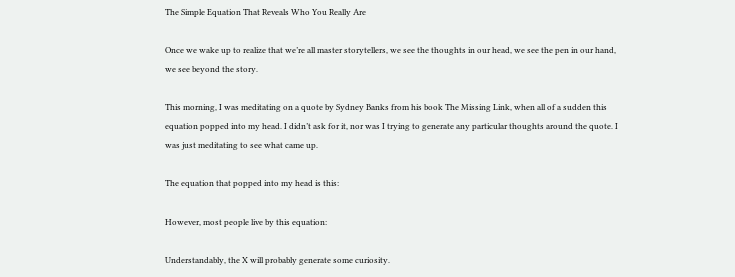The Simple Equation That Reveals Who You Really Are

Once we wake up to realize that we’re all master storytellers, we see the thoughts in our head, we see the pen in our hand, we see beyond the story.

This morning, I was meditating on a quote by Sydney Banks from his book The Missing Link, when all of a sudden this equation popped into my head. I didn’t ask for it, nor was I trying to generate any particular thoughts around the quote. I was just meditating to see what came up.

The equation that popped into my head is this:

However, most people live by this equation:

Understandably, the X will probably generate some curiosity.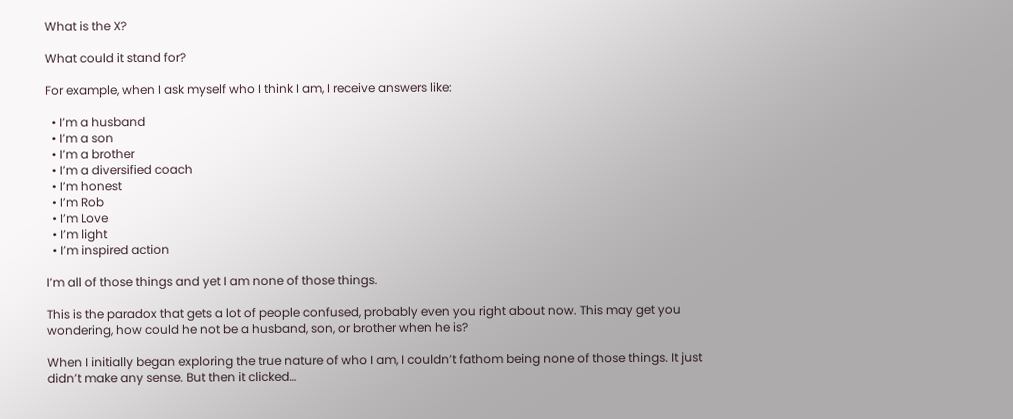What is the X?

What could it stand for?

For example, when I ask myself who I think I am, I receive answers like:

  • I’m a husband
  • I’m a son
  • I’m a brother
  • I’m a diversified coach
  • I’m honest
  • I’m Rob
  • I’m Love
  • I’m light
  • I’m inspired action

I’m all of those things and yet I am none of those things.

This is the paradox that gets a lot of people confused, probably even you right about now. This may get you wondering, how could he not be a husband, son, or brother when he is?

When I initially began exploring the true nature of who I am, I couldn’t fathom being none of those things. It just didn’t make any sense. But then it clicked…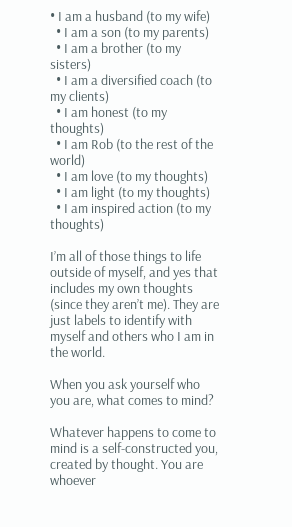• I am a husband (to my wife)
  • I am a son (to my parents)
  • I am a brother (to my sisters)
  • I am a diversified coach (to my clients)
  • I am honest (to my thoughts)
  • I am Rob (to the rest of the world)
  • I am love (to my thoughts)
  • I am light (to my thoughts)
  • I am inspired action (to my thoughts)

I’m all of those things to life outside of myself, and yes that includes my own thoughts (since they aren’t me). They are just labels to identify with myself and others who I am in the world.

When you ask yourself who you are, what comes to mind?

Whatever happens to come to mind is a self-constructed you, created by thought. You are whoever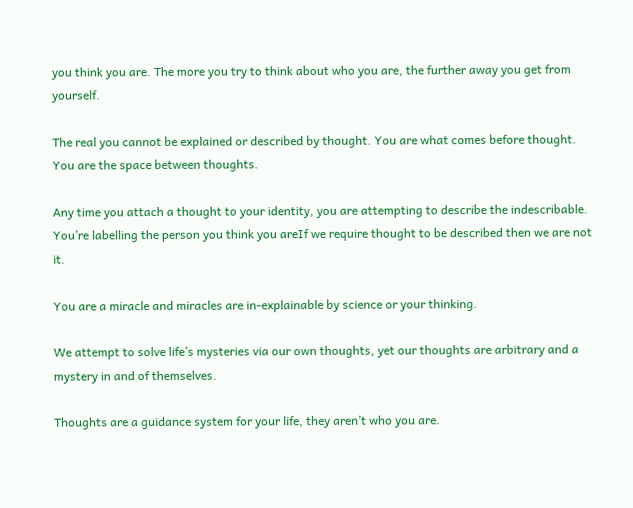you think you are. The more you try to think about who you are, the further away you get from yourself.

The real you cannot be explained or described by thought. You are what comes before thought. You are the space between thoughts.

Any time you attach a thought to your identity, you are attempting to describe the indescribable. You’re labelling the person you think you areIf we require thought to be described then we are not it.

You are a miracle and miracles are in-explainable by science or your thinking.

We attempt to solve life’s mysteries via our own thoughts, yet our thoughts are arbitrary and a mystery in and of themselves.

Thoughts are a guidance system for your life, they aren’t who you are.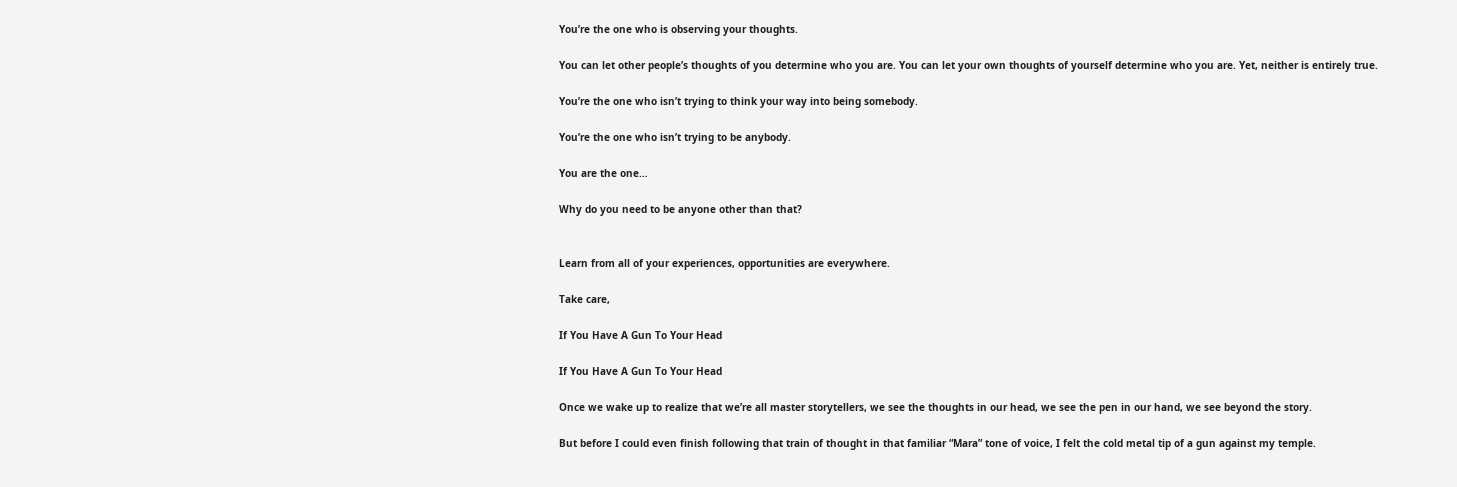You’re the one who is observing your thoughts.

You can let other people’s thoughts of you determine who you are. You can let your own thoughts of yourself determine who you are. Yet, neither is entirely true.

You’re the one who isn’t trying to think your way into being somebody.

You’re the one who isn’t trying to be anybody.

You are the one…

Why do you need to be anyone other than that?


Learn from all of your experiences, opportunities are everywhere.

Take care,

If You Have A Gun To Your Head

If You Have A Gun To Your Head

Once we wake up to realize that we’re all master storytellers, we see the thoughts in our head, we see the pen in our hand, we see beyond the story.

But before I could even finish following that train of thought in that familiar “Mara” tone of voice, I felt the cold metal tip of a gun against my temple.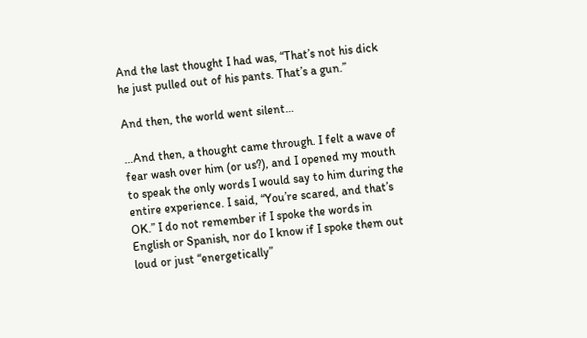And the last thought I had was, “That’s not his dick he just pulled out of his pants. That’s a gun.”

And then, the world went silent…

…And then, a thought came through. I felt a wave of fear wash over him (or us?), and I opened my mouth to speak the only words I would say to him during the entire experience. I said, “You’re scared, and that’s OK.” I do not remember if I spoke the words in English or Spanish, nor do I know if I spoke them out loud or just “energetically”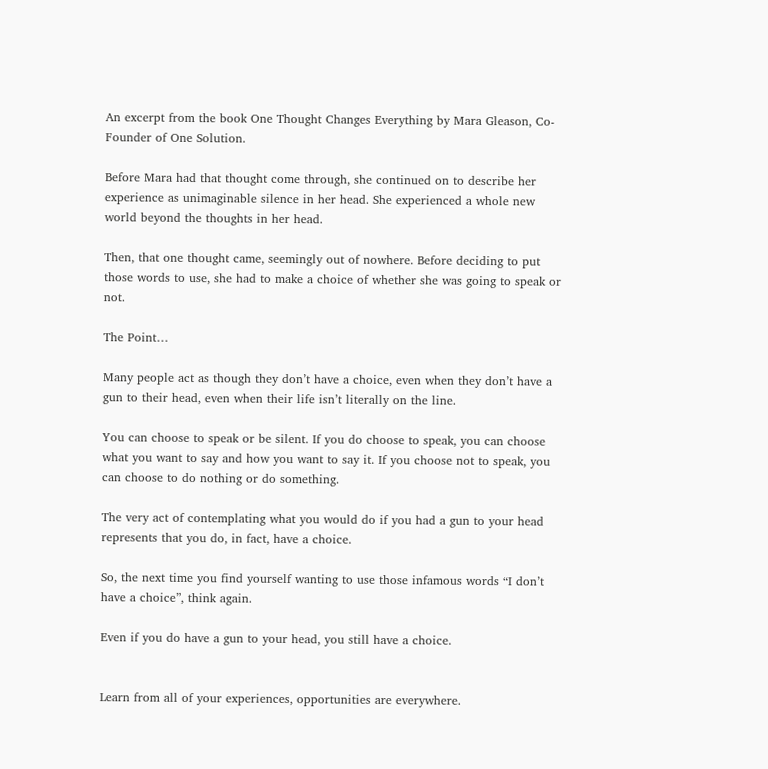An excerpt from the book One Thought Changes Everything by Mara Gleason, Co-Founder of One Solution.

Before Mara had that thought come through, she continued on to describe her experience as unimaginable silence in her head. She experienced a whole new world beyond the thoughts in her head.

Then, that one thought came, seemingly out of nowhere. Before deciding to put those words to use, she had to make a choice of whether she was going to speak or not.

The Point…

Many people act as though they don’t have a choice, even when they don’t have a gun to their head, even when their life isn’t literally on the line.

You can choose to speak or be silent. If you do choose to speak, you can choose what you want to say and how you want to say it. If you choose not to speak, you can choose to do nothing or do something.

The very act of contemplating what you would do if you had a gun to your head represents that you do, in fact, have a choice.

So, the next time you find yourself wanting to use those infamous words “I don’t have a choice”, think again.

Even if you do have a gun to your head, you still have a choice.


Learn from all of your experiences, opportunities are everywhere.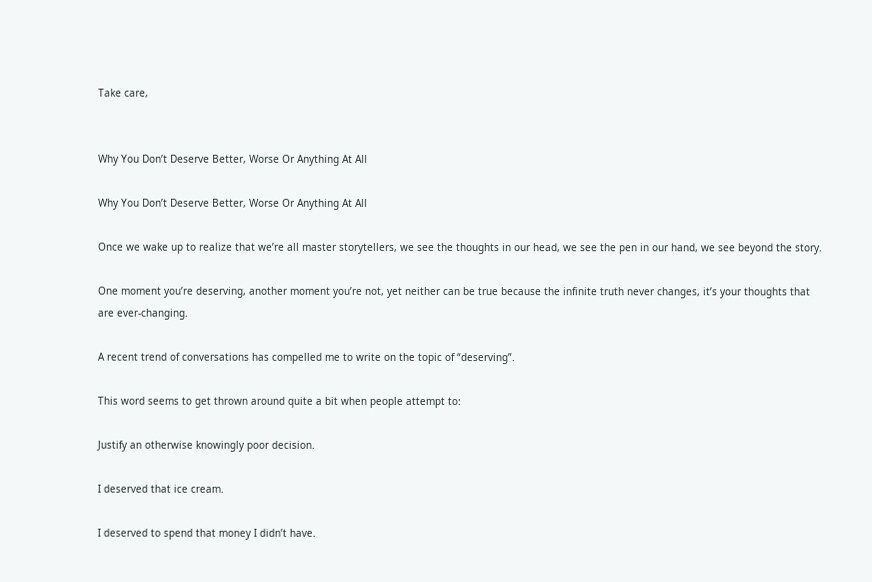Take care,


Why You Don’t Deserve Better, Worse Or Anything At All

Why You Don’t Deserve Better, Worse Or Anything At All

Once we wake up to realize that we’re all master storytellers, we see the thoughts in our head, we see the pen in our hand, we see beyond the story.

One moment you’re deserving, another moment you’re not, yet neither can be true because the infinite truth never changes, it’s your thoughts that are ever-changing.

A recent trend of conversations has compelled me to write on the topic of “deserving”.

This word seems to get thrown around quite a bit when people attempt to:

Justify an otherwise knowingly poor decision.

I deserved that ice cream.

I deserved to spend that money I didn’t have.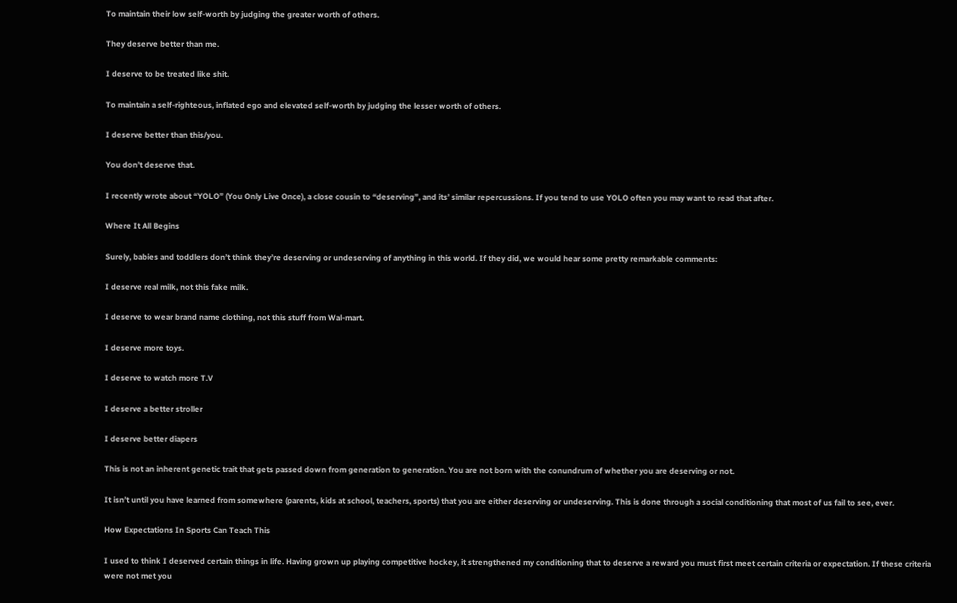To maintain their low self-worth by judging the greater worth of others.

They deserve better than me.

I deserve to be treated like shit.

To maintain a self-righteous, inflated ego and elevated self-worth by judging the lesser worth of others.

I deserve better than this/you.

You don’t deserve that.

I recently wrote about “YOLO” (You Only Live Once), a close cousin to “deserving”, and its’ similar repercussions. If you tend to use YOLO often you may want to read that after.

Where It All Begins

Surely, babies and toddlers don’t think they’re deserving or undeserving of anything in this world. If they did, we would hear some pretty remarkable comments:

I deserve real milk, not this fake milk.

I deserve to wear brand name clothing, not this stuff from Wal-mart.

I deserve more toys.

I deserve to watch more T.V

I deserve a better stroller

I deserve better diapers

This is not an inherent genetic trait that gets passed down from generation to generation. You are not born with the conundrum of whether you are deserving or not.

It isn’t until you have learned from somewhere (parents, kids at school, teachers, sports) that you are either deserving or undeserving. This is done through a social conditioning that most of us fail to see, ever.

How Expectations In Sports Can Teach This

I used to think I deserved certain things in life. Having grown up playing competitive hockey, it strengthened my conditioning that to deserve a reward you must first meet certain criteria or expectation. If these criteria were not met you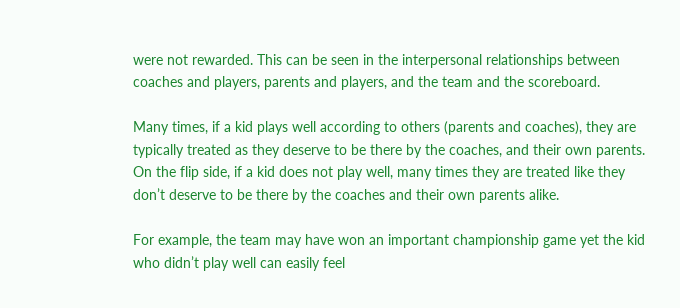were not rewarded. This can be seen in the interpersonal relationships between coaches and players, parents and players, and the team and the scoreboard.

Many times, if a kid plays well according to others (parents and coaches), they are typically treated as they deserve to be there by the coaches, and their own parents. On the flip side, if a kid does not play well, many times they are treated like they don’t deserve to be there by the coaches and their own parents alike.

For example, the team may have won an important championship game yet the kid who didn’t play well can easily feel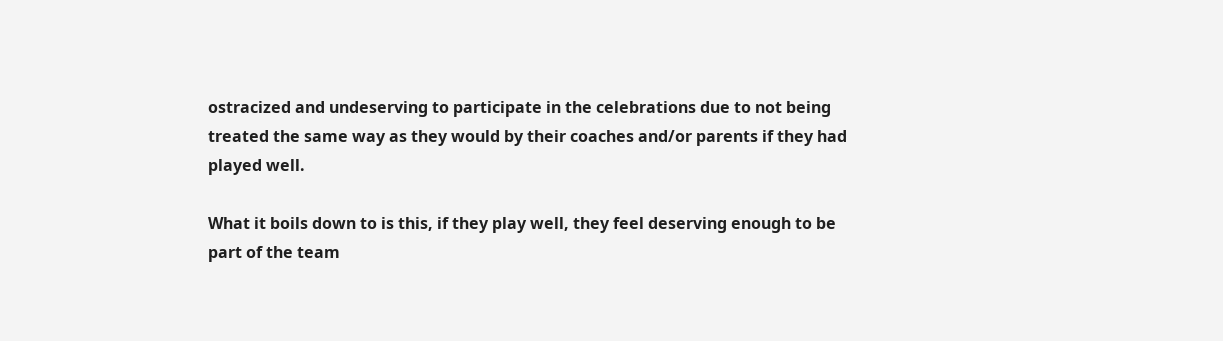ostracized and undeserving to participate in the celebrations due to not being treated the same way as they would by their coaches and/or parents if they had played well.

What it boils down to is this, if they play well, they feel deserving enough to be part of the team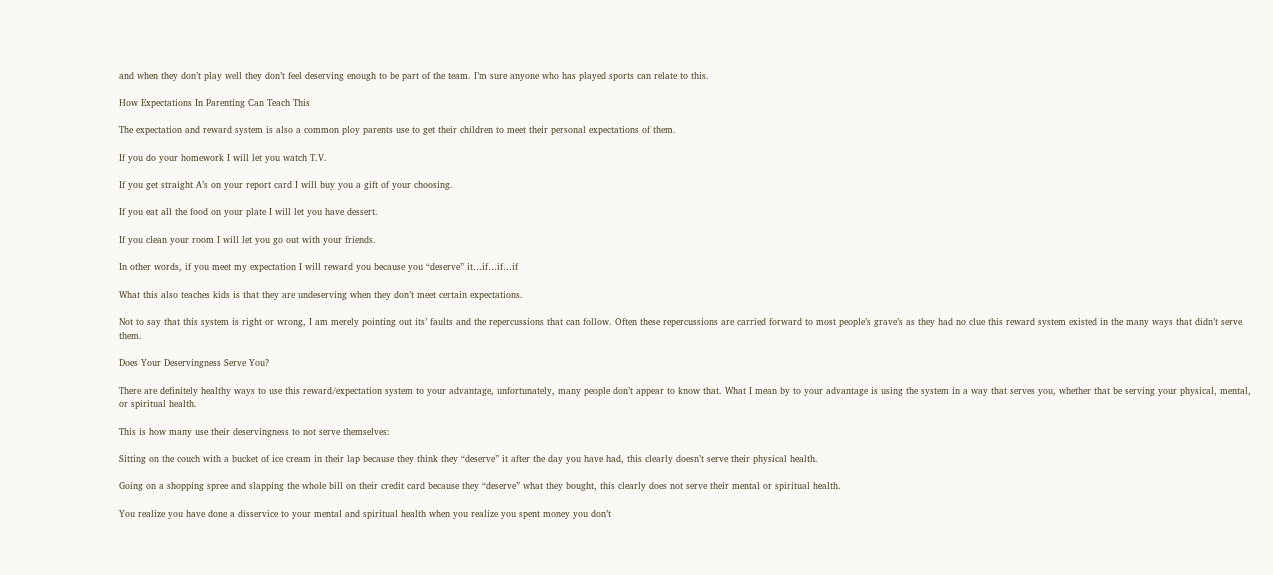and when they don’t play well they don’t feel deserving enough to be part of the team. I’m sure anyone who has played sports can relate to this.

How Expectations In Parenting Can Teach This

The expectation and reward system is also a common ploy parents use to get their children to meet their personal expectations of them.

If you do your homework I will let you watch T.V.

If you get straight A’s on your report card I will buy you a gift of your choosing.

If you eat all the food on your plate I will let you have dessert.

If you clean your room I will let you go out with your friends.

In other words, if you meet my expectation I will reward you because you “deserve” it…if…if…if

What this also teaches kids is that they are undeserving when they don’t meet certain expectations.

Not to say that this system is right or wrong, I am merely pointing out its’ faults and the repercussions that can follow. Often these repercussions are carried forward to most people’s grave’s as they had no clue this reward system existed in the many ways that didn’t serve them.

Does Your Deservingness Serve You?

There are definitely healthy ways to use this reward/expectation system to your advantage, unfortunately, many people don’t appear to know that. What I mean by to your advantage is using the system in a way that serves you, whether that be serving your physical, mental, or spiritual health.

This is how many use their deservingness to not serve themselves:

Sitting on the couch with a bucket of ice cream in their lap because they think they “deserve” it after the day you have had, this clearly doesn’t serve their physical health.

Going on a shopping spree and slapping the whole bill on their credit card because they “deserve” what they bought, this clearly does not serve their mental or spiritual health.

You realize you have done a disservice to your mental and spiritual health when you realize you spent money you don’t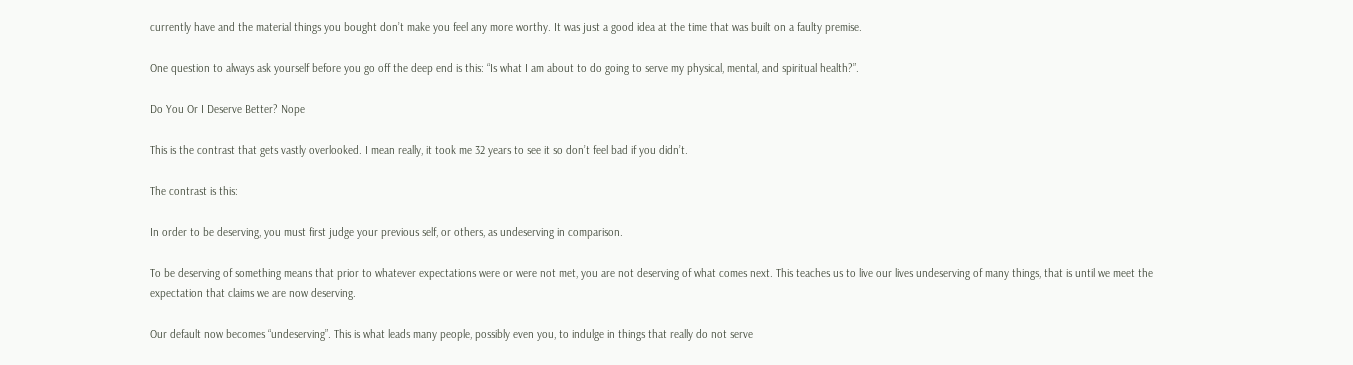currently have and the material things you bought don’t make you feel any more worthy. It was just a good idea at the time that was built on a faulty premise.

One question to always ask yourself before you go off the deep end is this: “Is what I am about to do going to serve my physical, mental, and spiritual health?”.

Do You Or I Deserve Better? Nope

This is the contrast that gets vastly overlooked. I mean really, it took me 32 years to see it so don’t feel bad if you didn’t.

The contrast is this:

In order to be deserving, you must first judge your previous self, or others, as undeserving in comparison.

To be deserving of something means that prior to whatever expectations were or were not met, you are not deserving of what comes next. This teaches us to live our lives undeserving of many things, that is until we meet the expectation that claims we are now deserving.

Our default now becomes “undeserving”. This is what leads many people, possibly even you, to indulge in things that really do not serve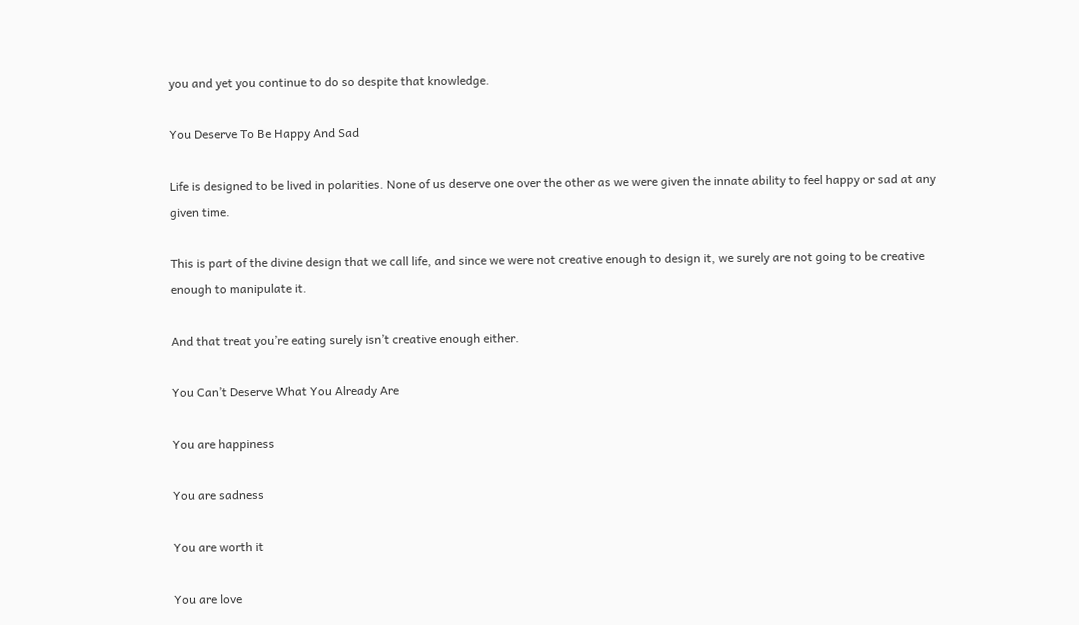you and yet you continue to do so despite that knowledge.

You Deserve To Be Happy And Sad

Life is designed to be lived in polarities. None of us deserve one over the other as we were given the innate ability to feel happy or sad at any given time.

This is part of the divine design that we call life, and since we were not creative enough to design it, we surely are not going to be creative enough to manipulate it.

And that treat you’re eating surely isn’t creative enough either.

You Can’t Deserve What You Already Are

You are happiness

You are sadness

You are worth it

You are love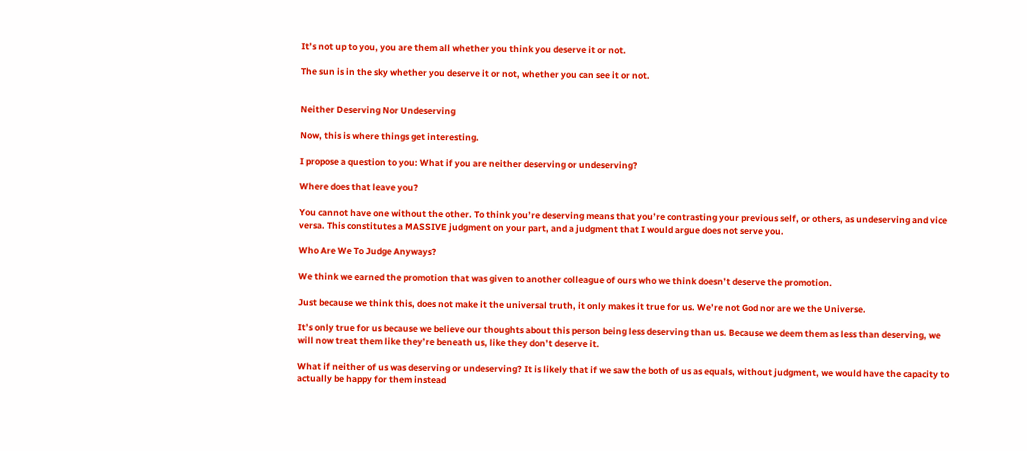It’s not up to you, you are them all whether you think you deserve it or not.

The sun is in the sky whether you deserve it or not, whether you can see it or not.


Neither Deserving Nor Undeserving

Now, this is where things get interesting.

I propose a question to you: What if you are neither deserving or undeserving?

Where does that leave you?

You cannot have one without the other. To think you’re deserving means that you’re contrasting your previous self, or others, as undeserving and vice versa. This constitutes a MASSIVE judgment on your part, and a judgment that I would argue does not serve you.

Who Are We To Judge Anyways?

We think we earned the promotion that was given to another colleague of ours who we think doesn’t deserve the promotion.

Just because we think this, does not make it the universal truth, it only makes it true for us. We’re not God nor are we the Universe.

It’s only true for us because we believe our thoughts about this person being less deserving than us. Because we deem them as less than deserving, we will now treat them like they’re beneath us, like they don’t deserve it.

What if neither of us was deserving or undeserving? It is likely that if we saw the both of us as equals, without judgment, we would have the capacity to actually be happy for them instead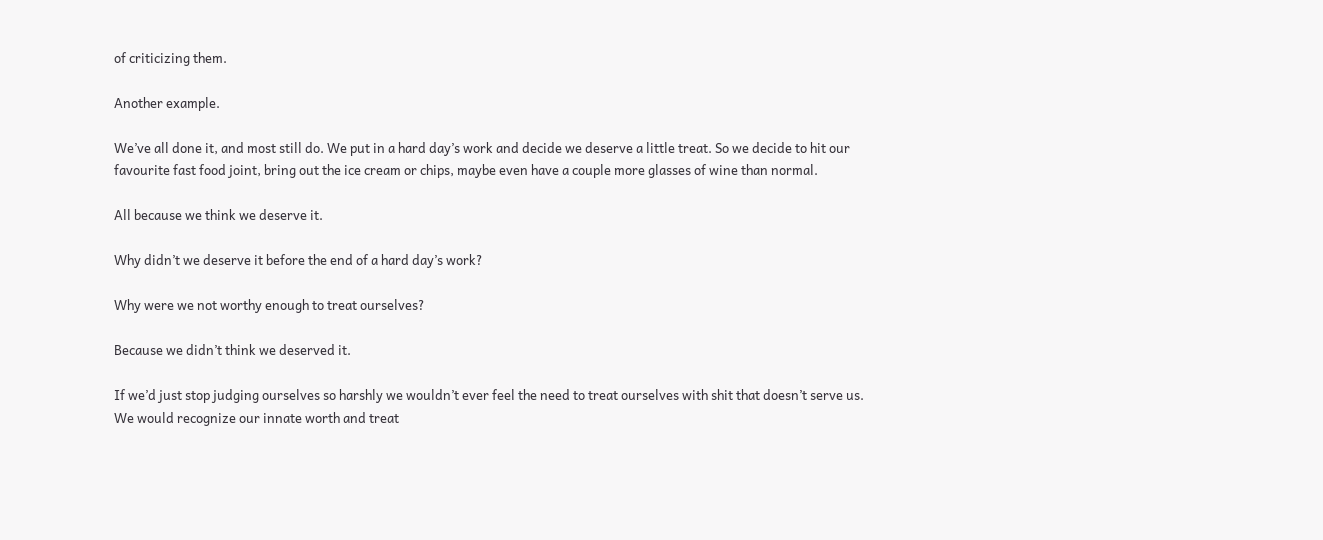of criticizing them.

Another example.

We’ve all done it, and most still do. We put in a hard day’s work and decide we deserve a little treat. So we decide to hit our favourite fast food joint, bring out the ice cream or chips, maybe even have a couple more glasses of wine than normal.

All because we think we deserve it.

Why didn’t we deserve it before the end of a hard day’s work?

Why were we not worthy enough to treat ourselves?

Because we didn’t think we deserved it.

If we’d just stop judging ourselves so harshly we wouldn’t ever feel the need to treat ourselves with shit that doesn’t serve us. We would recognize our innate worth and treat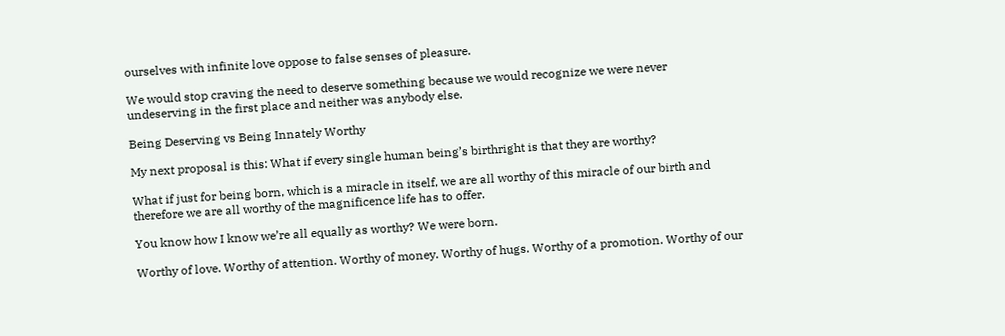ourselves with infinite love oppose to false senses of pleasure.

We would stop craving the need to deserve something because we would recognize we were never undeserving in the first place and neither was anybody else.

Being Deserving vs Being Innately Worthy

My next proposal is this: What if every single human being’s birthright is that they are worthy?

What if just for being born, which is a miracle in itself, we are all worthy of this miracle of our birth and therefore we are all worthy of the magnificence life has to offer.

You know how I know we’re all equally as worthy? We were born.

Worthy of love. Worthy of attention. Worthy of money. Worthy of hugs. Worthy of a promotion. Worthy of our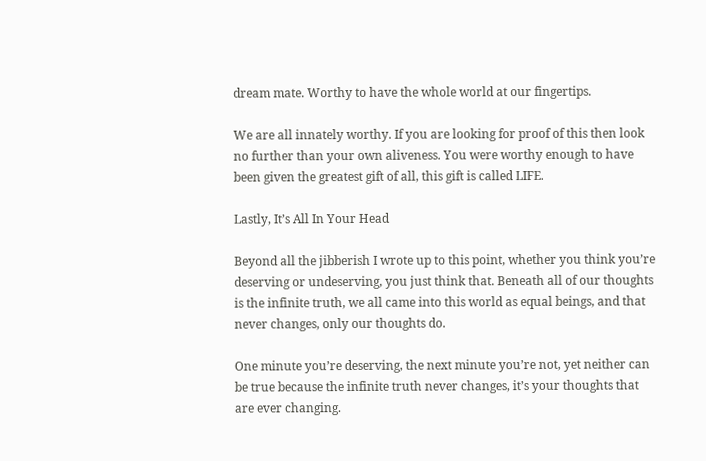dream mate. Worthy to have the whole world at our fingertips.

We are all innately worthy. If you are looking for proof of this then look no further than your own aliveness. You were worthy enough to have been given the greatest gift of all, this gift is called LIFE.

Lastly, It’s All In Your Head

Beyond all the jibberish I wrote up to this point, whether you think you’re deserving or undeserving, you just think that. Beneath all of our thoughts is the infinite truth, we all came into this world as equal beings, and that never changes, only our thoughts do.

One minute you’re deserving, the next minute you’re not, yet neither can be true because the infinite truth never changes, it’s your thoughts that are ever changing.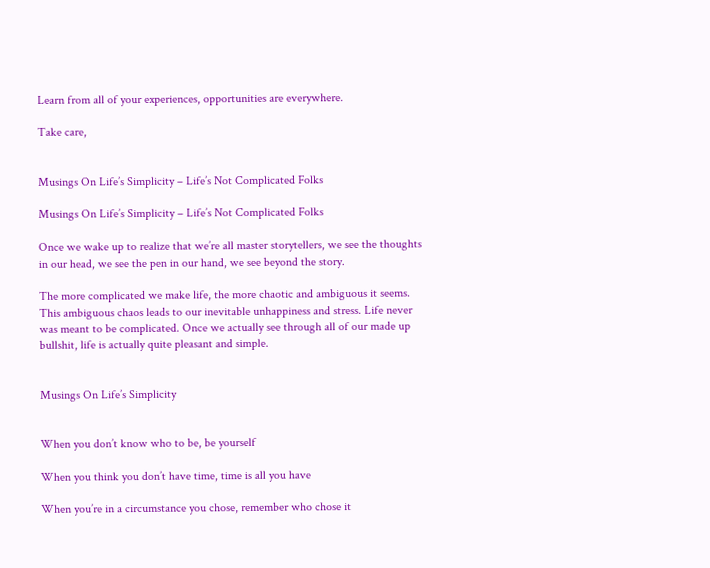Learn from all of your experiences, opportunities are everywhere.

Take care,


Musings On Life’s Simplicity – Life’s Not Complicated Folks

Musings On Life’s Simplicity – Life’s Not Complicated Folks

Once we wake up to realize that we’re all master storytellers, we see the thoughts in our head, we see the pen in our hand, we see beyond the story.

The more complicated we make life, the more chaotic and ambiguous it seems. This ambiguous chaos leads to our inevitable unhappiness and stress. Life never was meant to be complicated. Once we actually see through all of our made up bullshit, life is actually quite pleasant and simple.


Musings On Life’s Simplicity


When you don’t know who to be, be yourself

When you think you don’t have time, time is all you have

When you’re in a circumstance you chose, remember who chose it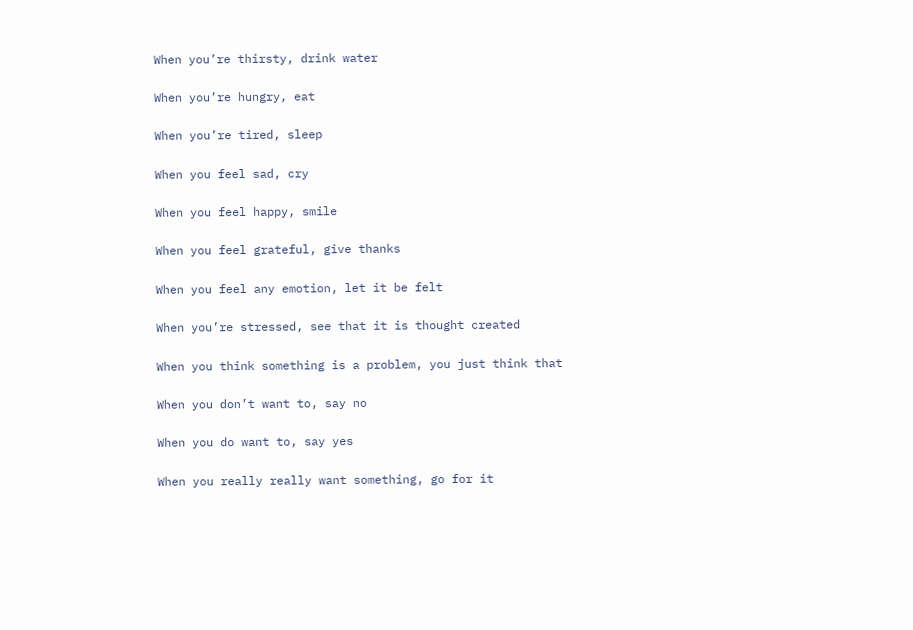When you’re thirsty, drink water

When you’re hungry, eat

When you’re tired, sleep

When you feel sad, cry

When you feel happy, smile

When you feel grateful, give thanks

When you feel any emotion, let it be felt

When you’re stressed, see that it is thought created

When you think something is a problem, you just think that

When you don’t want to, say no

When you do want to, say yes

When you really really want something, go for it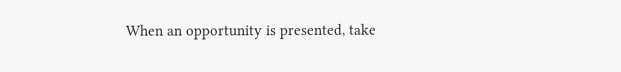When an opportunity is presented, take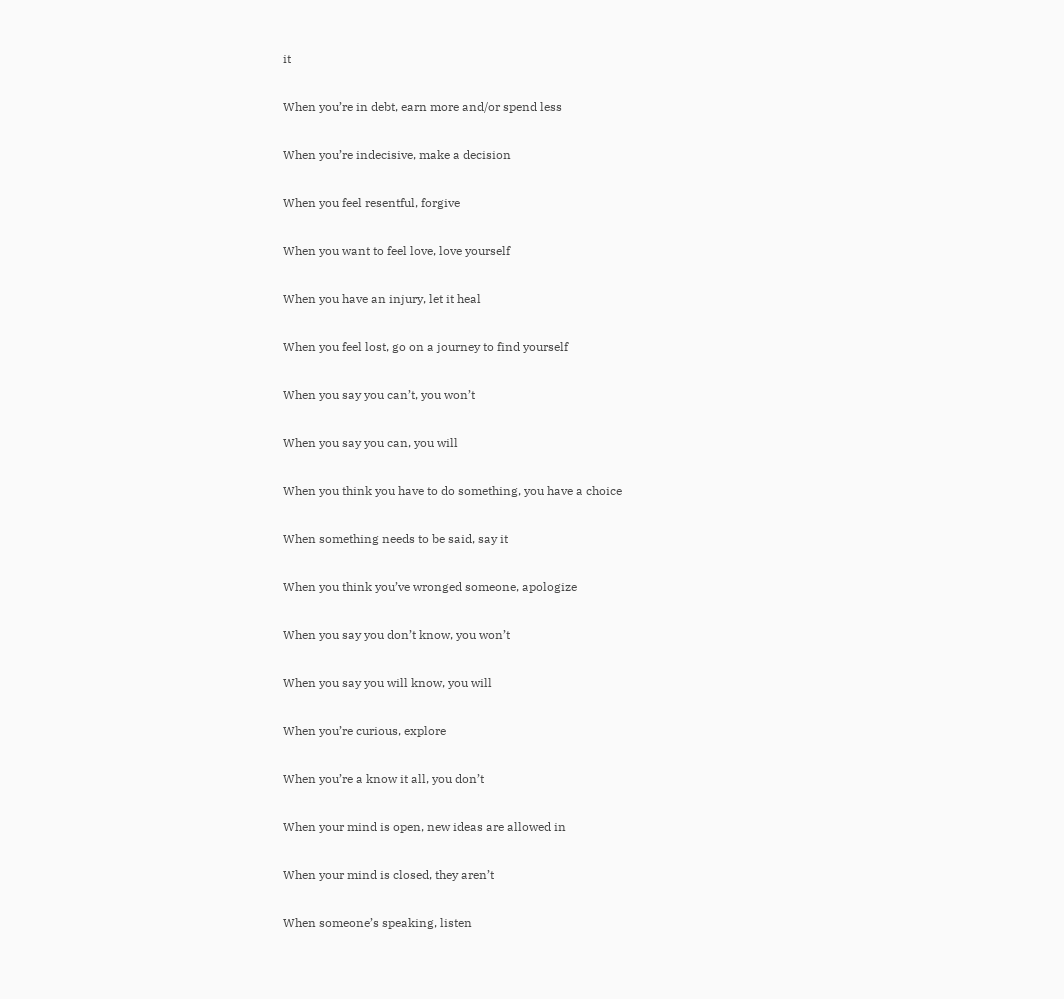it

When you’re in debt, earn more and/or spend less

When you’re indecisive, make a decision

When you feel resentful, forgive

When you want to feel love, love yourself

When you have an injury, let it heal

When you feel lost, go on a journey to find yourself

When you say you can’t, you won’t

When you say you can, you will

When you think you have to do something, you have a choice

When something needs to be said, say it

When you think you’ve wronged someone, apologize

When you say you don’t know, you won’t

When you say you will know, you will

When you’re curious, explore

When you’re a know it all, you don’t

When your mind is open, new ideas are allowed in

When your mind is closed, they aren’t

When someone’s speaking, listen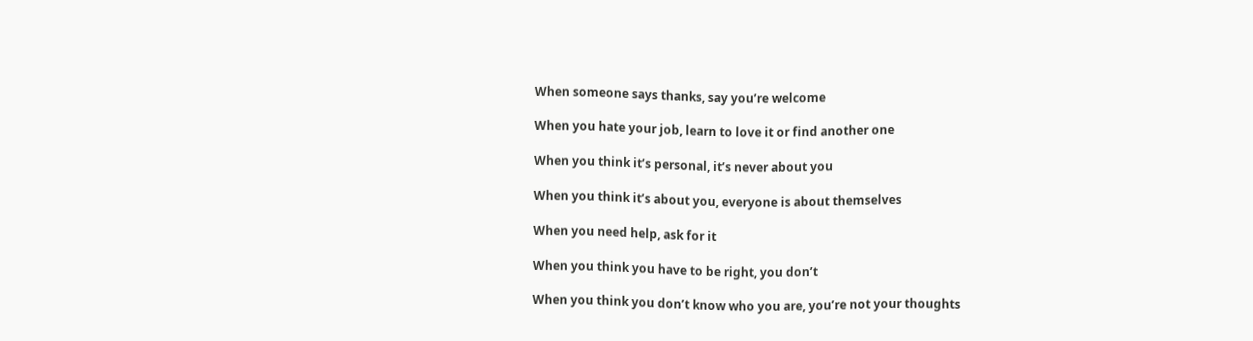When someone says thanks, say you’re welcome

When you hate your job, learn to love it or find another one

When you think it’s personal, it’s never about you

When you think it’s about you, everyone is about themselves

When you need help, ask for it

When you think you have to be right, you don’t

When you think you don’t know who you are, you’re not your thoughts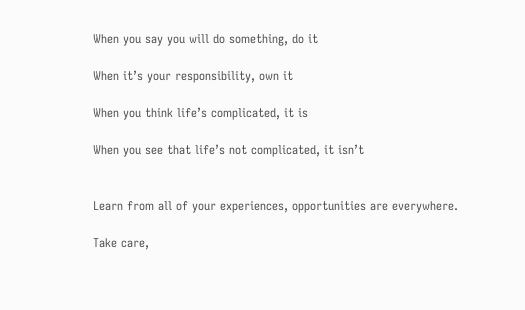When you say you will do something, do it

When it’s your responsibility, own it

When you think life’s complicated, it is

When you see that life’s not complicated, it isn’t


Learn from all of your experiences, opportunities are everywhere.

Take care,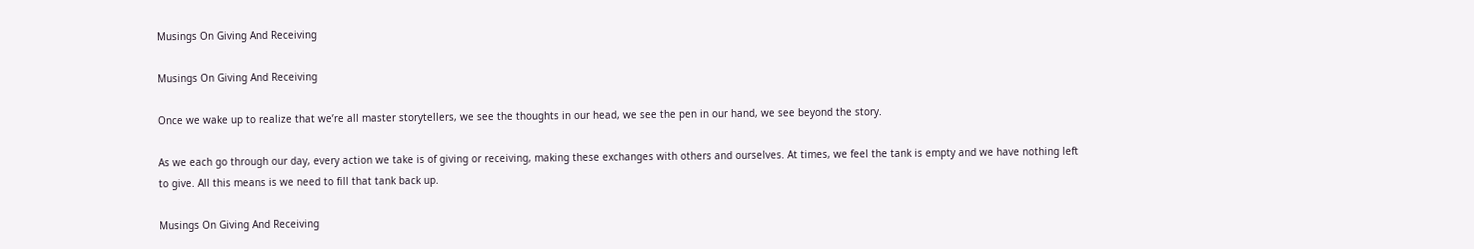Musings On Giving And Receiving

Musings On Giving And Receiving

Once we wake up to realize that we’re all master storytellers, we see the thoughts in our head, we see the pen in our hand, we see beyond the story.

As we each go through our day, every action we take is of giving or receiving, making these exchanges with others and ourselves. At times, we feel the tank is empty and we have nothing left to give. All this means is we need to fill that tank back up.

Musings On Giving And Receiving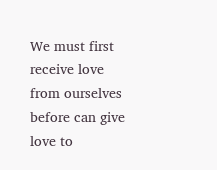We must first receive love from ourselves before can give love to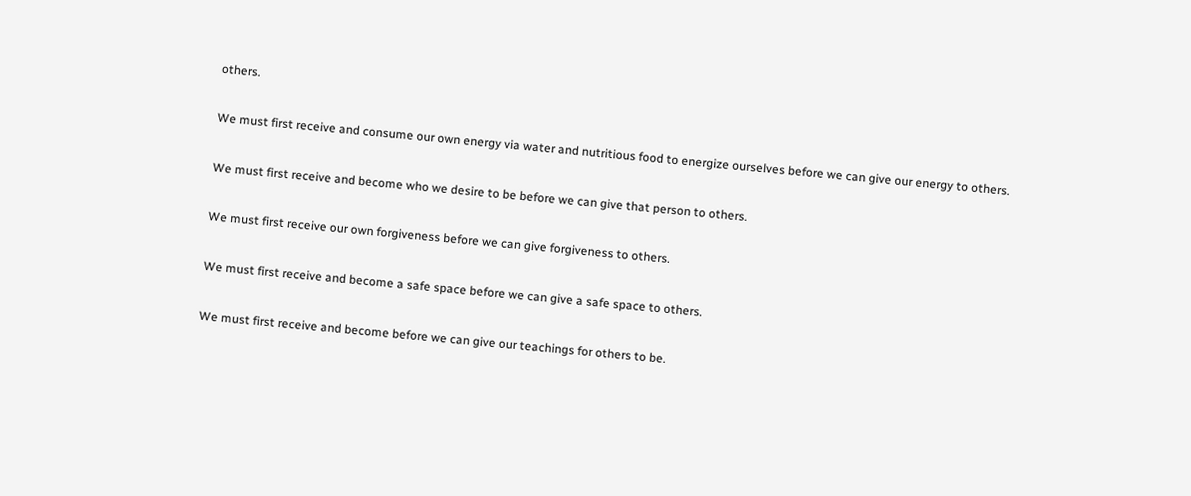others.

We must first receive and consume our own energy via water and nutritious food to energize ourselves before we can give our energy to others.

We must first receive and become who we desire to be before we can give that person to others.

We must first receive our own forgiveness before we can give forgiveness to others.

We must first receive and become a safe space before we can give a safe space to others.

We must first receive and become before we can give our teachings for others to be.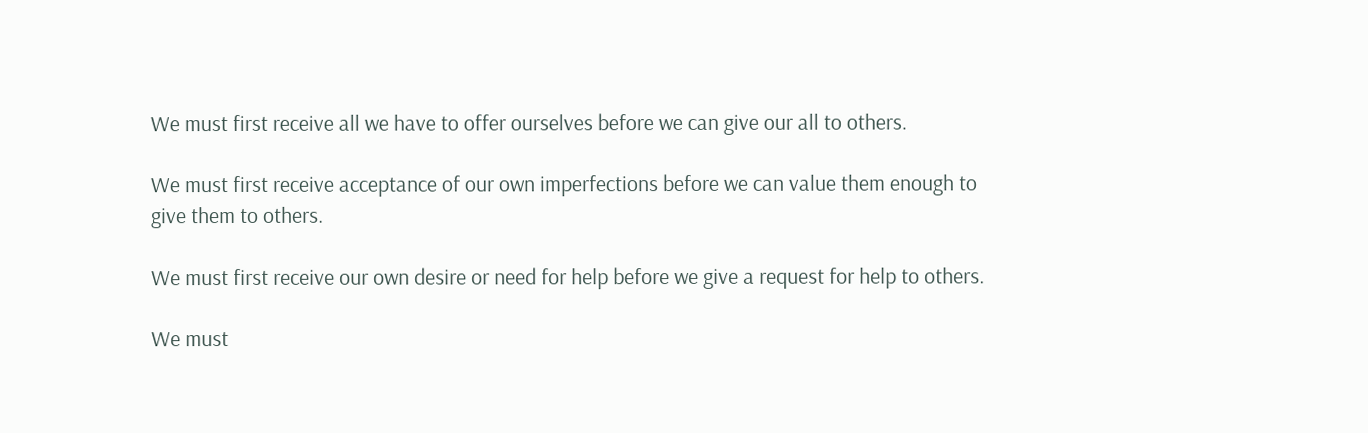We must first receive all we have to offer ourselves before we can give our all to others.

We must first receive acceptance of our own imperfections before we can value them enough to give them to others.

We must first receive our own desire or need for help before we give a request for help to others.

We must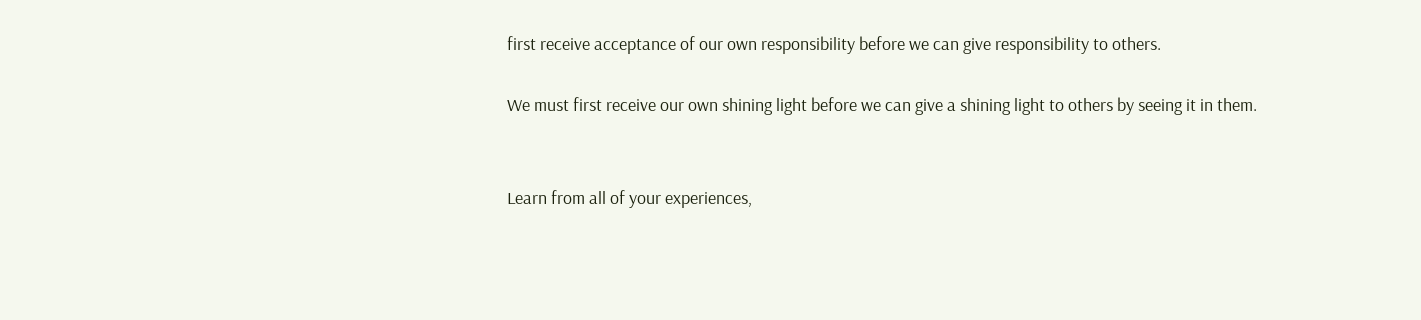first receive acceptance of our own responsibility before we can give responsibility to others.

We must first receive our own shining light before we can give a shining light to others by seeing it in them.


Learn from all of your experiences,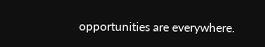opportunities are everywhere.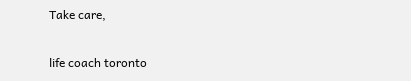Take care,

life coach toronto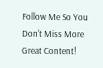Follow Me So You Don't Miss More Great Content!